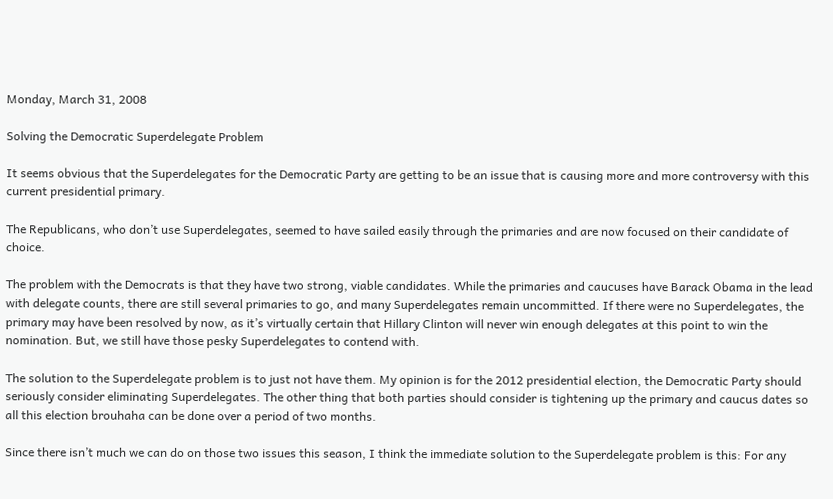Monday, March 31, 2008

Solving the Democratic Superdelegate Problem

It seems obvious that the Superdelegates for the Democratic Party are getting to be an issue that is causing more and more controversy with this current presidential primary.

The Republicans, who don’t use Superdelegates, seemed to have sailed easily through the primaries and are now focused on their candidate of choice.

The problem with the Democrats is that they have two strong, viable candidates. While the primaries and caucuses have Barack Obama in the lead with delegate counts, there are still several primaries to go, and many Superdelegates remain uncommitted. If there were no Superdelegates, the primary may have been resolved by now, as it’s virtually certain that Hillary Clinton will never win enough delegates at this point to win the nomination. But, we still have those pesky Superdelegates to contend with.

The solution to the Superdelegate problem is to just not have them. My opinion is for the 2012 presidential election, the Democratic Party should seriously consider eliminating Superdelegates. The other thing that both parties should consider is tightening up the primary and caucus dates so all this election brouhaha can be done over a period of two months.

Since there isn’t much we can do on those two issues this season, I think the immediate solution to the Superdelegate problem is this: For any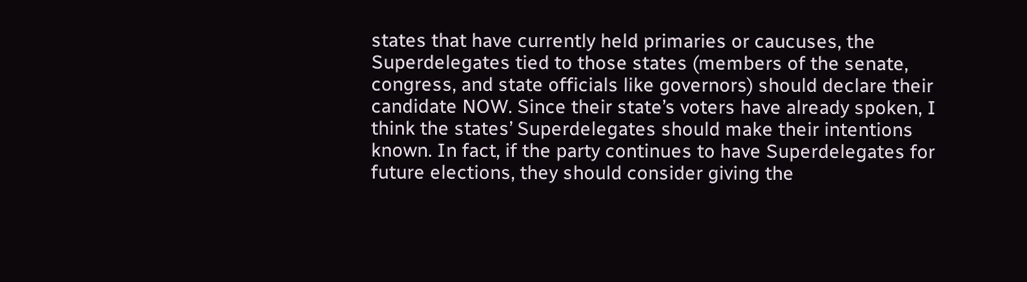states that have currently held primaries or caucuses, the Superdelegates tied to those states (members of the senate, congress, and state officials like governors) should declare their candidate NOW. Since their state’s voters have already spoken, I think the states’ Superdelegates should make their intentions known. In fact, if the party continues to have Superdelegates for future elections, they should consider giving the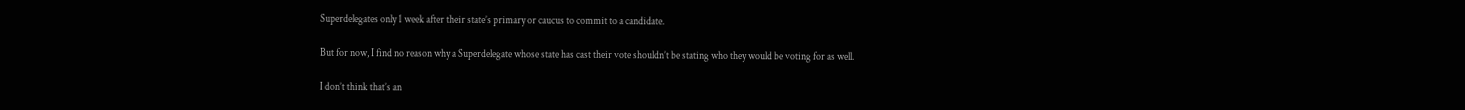Superdelegates only 1 week after their state’s primary or caucus to commit to a candidate.

But for now, I find no reason why a Superdelegate whose state has cast their vote shouldn’t be stating who they would be voting for as well.

I don’t think that’s an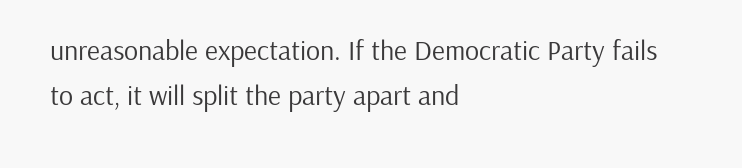unreasonable expectation. If the Democratic Party fails to act, it will split the party apart and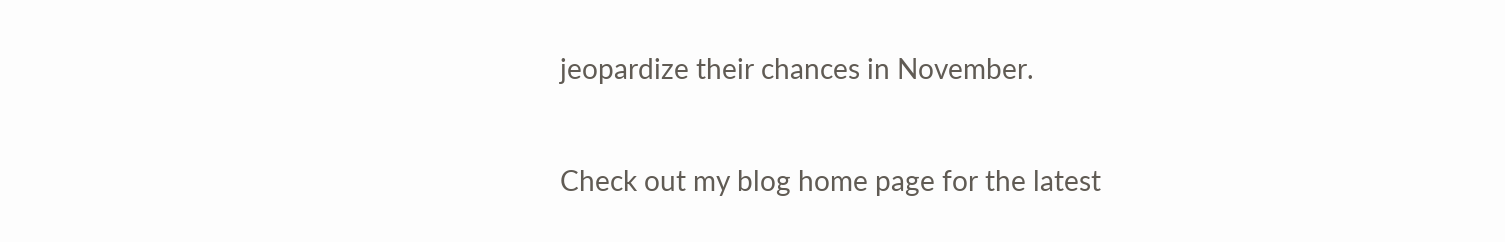jeopardize their chances in November.

Check out my blog home page for the latest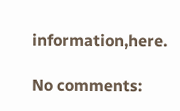information,here.

No comments: